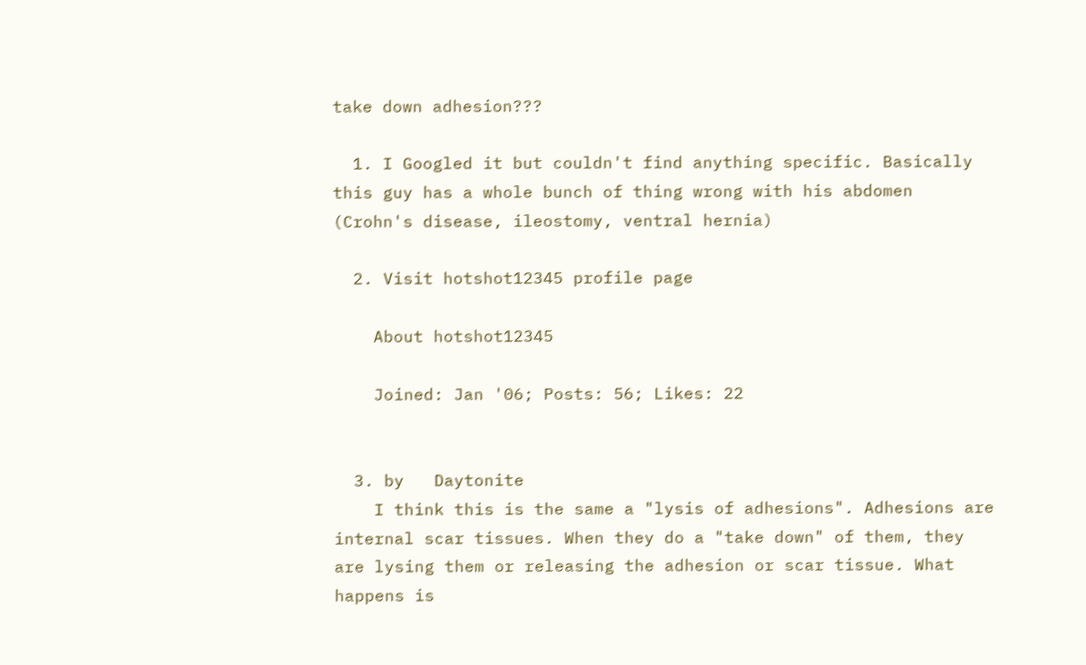take down adhesion???

  1. I Googled it but couldn't find anything specific. Basically this guy has a whole bunch of thing wrong with his abdomen (Crohn's disease, ileostomy, ventral hernia)

  2. Visit hotshot12345 profile page

    About hotshot12345

    Joined: Jan '06; Posts: 56; Likes: 22


  3. by   Daytonite
    I think this is the same a "lysis of adhesions". Adhesions are internal scar tissues. When they do a "take down" of them, they are lysing them or releasing the adhesion or scar tissue. What happens is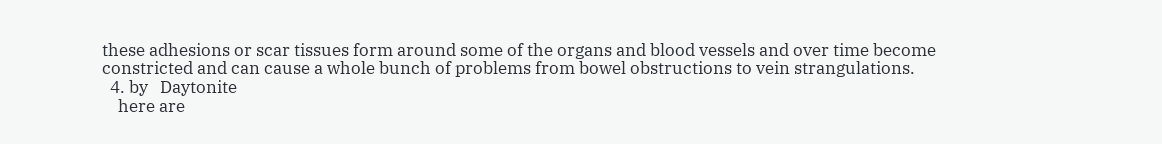these adhesions or scar tissues form around some of the organs and blood vessels and over time become constricted and can cause a whole bunch of problems from bowel obstructions to vein strangulations.
  4. by   Daytonite
    here are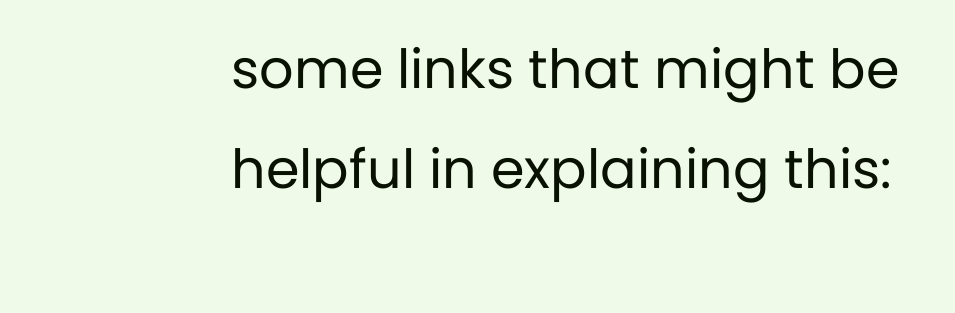some links that might be helpful in explaining this: